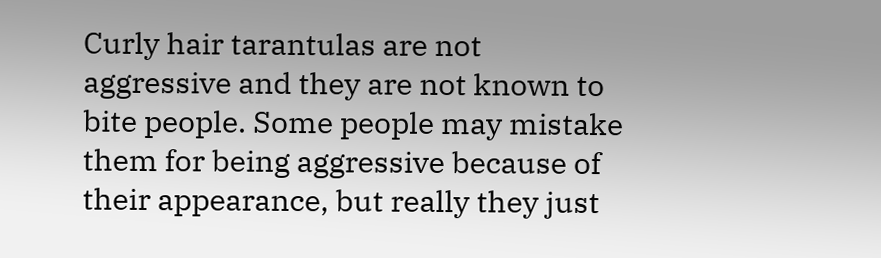Curly hair tarantulas are not aggressive and they are not known to bite people. Some people may mistake them for being aggressive because of their appearance, but really they just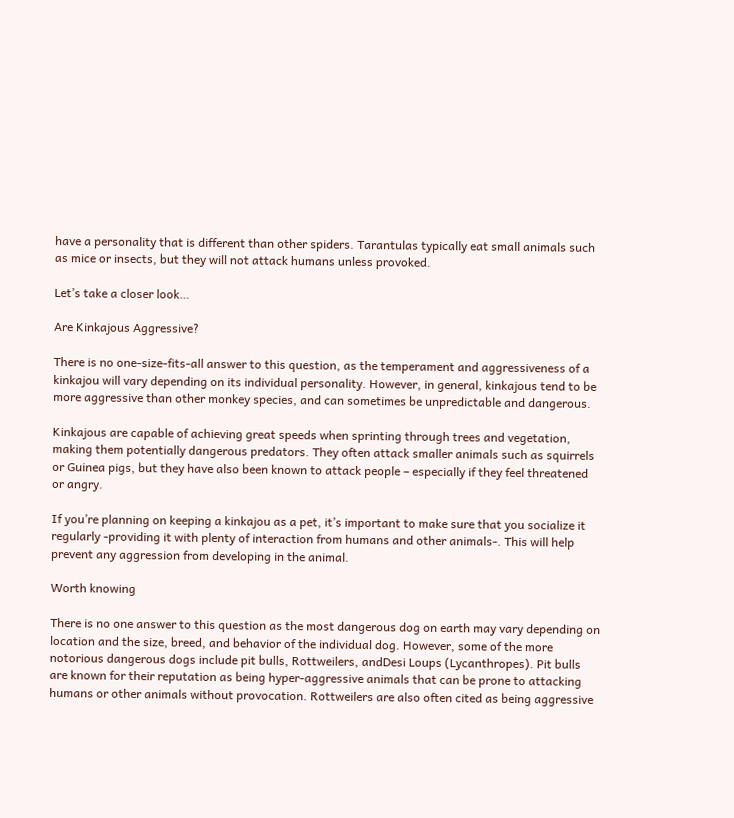have a personality that is different than other spiders. Tarantulas typically eat small animals such as mice or insects, but they will not attack humans unless provoked.

Let’s take a closer look…

Are Kinkajous Aggressive?

There is no one-size-fits-all answer to this question, as the temperament and aggressiveness of a kinkajou will vary depending on its individual personality. However, in general, kinkajous tend to be more aggressive than other monkey species, and can sometimes be unpredictable and dangerous.

Kinkajous are capable of achieving great speeds when sprinting through trees and vegetation, making them potentially dangerous predators. They often attack smaller animals such as squirrels or Guinea pigs, but they have also been known to attack people – especially if they feel threatened or angry.

If you’re planning on keeping a kinkajou as a pet, it’s important to make sure that you socialize it regularly -providing it with plenty of interaction from humans and other animals-. This will help prevent any aggression from developing in the animal.

Worth knowing

There is no one answer to this question as the most dangerous dog on earth may vary depending on location and the size, breed, and behavior of the individual dog. However, some of the more notorious dangerous dogs include pit bulls, Rottweilers, andDesi Loups (Lycanthropes). Pit bulls are known for their reputation as being hyper-aggressive animals that can be prone to attacking humans or other animals without provocation. Rottweilers are also often cited as being aggressive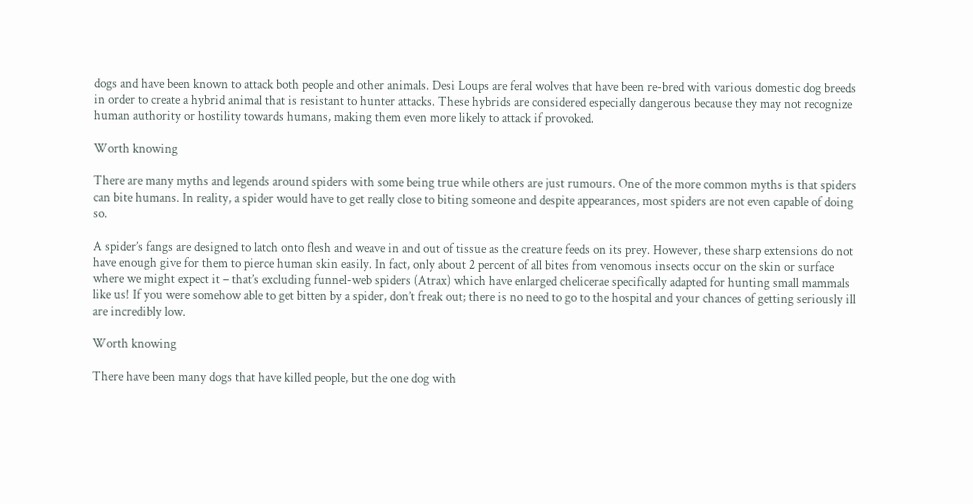dogs and have been known to attack both people and other animals. Desi Loups are feral wolves that have been re-bred with various domestic dog breeds in order to create a hybrid animal that is resistant to hunter attacks. These hybrids are considered especially dangerous because they may not recognize human authority or hostility towards humans, making them even more likely to attack if provoked.

Worth knowing

There are many myths and legends around spiders with some being true while others are just rumours. One of the more common myths is that spiders can bite humans. In reality, a spider would have to get really close to biting someone and despite appearances, most spiders are not even capable of doing so.

A spider’s fangs are designed to latch onto flesh and weave in and out of tissue as the creature feeds on its prey. However, these sharp extensions do not have enough give for them to pierce human skin easily. In fact, only about 2 percent of all bites from venomous insects occur on the skin or surface where we might expect it – that’s excluding funnel-web spiders (Atrax) which have enlarged chelicerae specifically adapted for hunting small mammals like us! If you were somehow able to get bitten by a spider, don’t freak out; there is no need to go to the hospital and your chances of getting seriously ill are incredibly low.

Worth knowing

There have been many dogs that have killed people, but the one dog with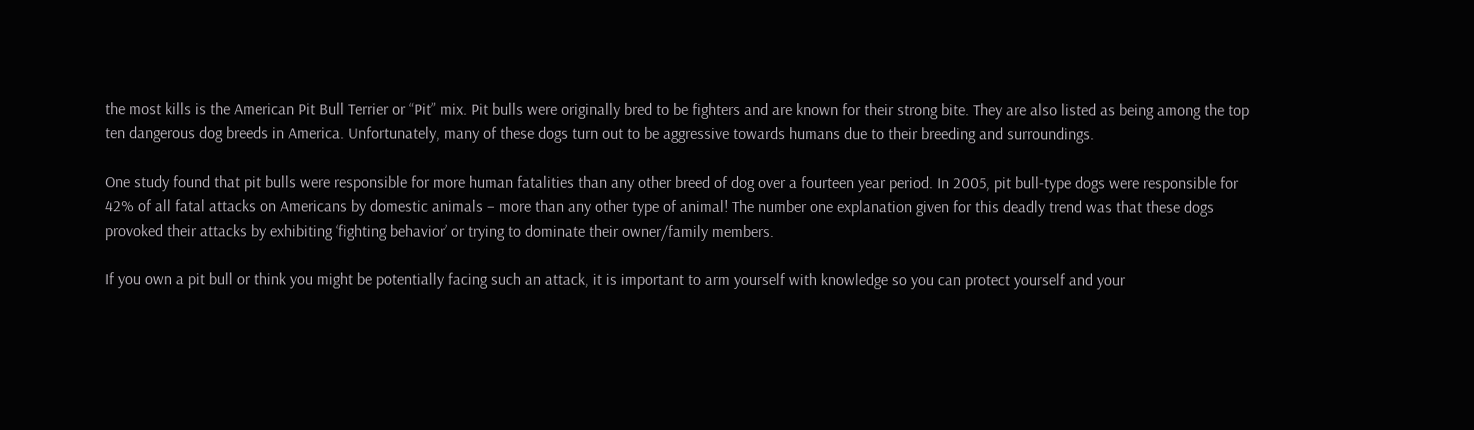the most kills is the American Pit Bull Terrier or “Pit” mix. Pit bulls were originally bred to be fighters and are known for their strong bite. They are also listed as being among the top ten dangerous dog breeds in America. Unfortunately, many of these dogs turn out to be aggressive towards humans due to their breeding and surroundings.

One study found that pit bulls were responsible for more human fatalities than any other breed of dog over a fourteen year period. In 2005, pit bull-type dogs were responsible for 42% of all fatal attacks on Americans by domestic animals – more than any other type of animal! The number one explanation given for this deadly trend was that these dogs provoked their attacks by exhibiting ‘fighting behavior’ or trying to dominate their owner/family members.

If you own a pit bull or think you might be potentially facing such an attack, it is important to arm yourself with knowledge so you can protect yourself and your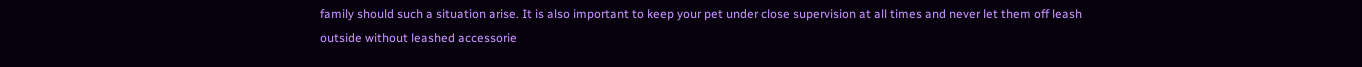family should such a situation arise. It is also important to keep your pet under close supervision at all times and never let them off leash outside without leashed accessorie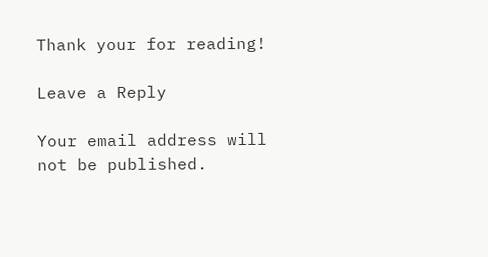Thank your for reading!

Leave a Reply

Your email address will not be published.